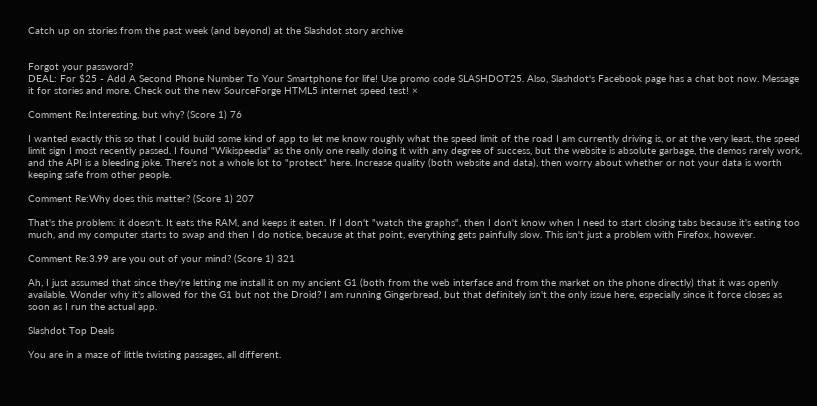Catch up on stories from the past week (and beyond) at the Slashdot story archive


Forgot your password?
DEAL: For $25 - Add A Second Phone Number To Your Smartphone for life! Use promo code SLASHDOT25. Also, Slashdot's Facebook page has a chat bot now. Message it for stories and more. Check out the new SourceForge HTML5 internet speed test! ×

Comment Re:Interesting, but why? (Score 1) 76

I wanted exactly this so that I could build some kind of app to let me know roughly what the speed limit of the road I am currently driving is, or at the very least, the speed limit sign I most recently passed. I found "Wikispeedia" as the only one really doing it with any degree of success, but the website is absolute garbage, the demos rarely work, and the API is a bleeding joke. There's not a whole lot to "protect" here. Increase quality (both website and data), then worry about whether or not your data is worth keeping safe from other people.

Comment Re:Why does this matter? (Score 1) 207

That's the problem: it doesn't. It eats the RAM, and keeps it eaten. If I don't "watch the graphs", then I don't know when I need to start closing tabs because it's eating too much, and my computer starts to swap and then I do notice, because at that point, everything gets painfully slow. This isn't just a problem with Firefox, however.

Comment Re:3.99 are you out of your mind? (Score 1) 321

Ah, I just assumed that since they're letting me install it on my ancient G1 (both from the web interface and from the market on the phone directly) that it was openly available. Wonder why it's allowed for the G1 but not the Droid? I am running Gingerbread, but that definitely isn't the only issue here, especially since it force closes as soon as I run the actual app.

Slashdot Top Deals

You are in a maze of little twisting passages, all different.